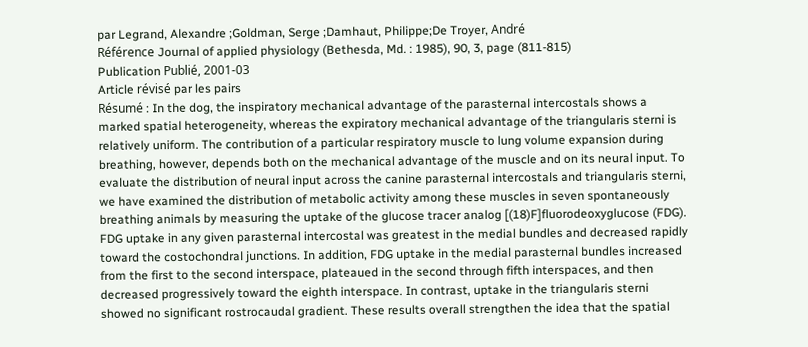par Legrand, Alexandre ;Goldman, Serge ;Damhaut, Philippe;De Troyer, André
Référence Journal of applied physiology (Bethesda, Md. : 1985), 90, 3, page (811-815)
Publication Publié, 2001-03
Article révisé par les pairs
Résumé : In the dog, the inspiratory mechanical advantage of the parasternal intercostals shows a marked spatial heterogeneity, whereas the expiratory mechanical advantage of the triangularis sterni is relatively uniform. The contribution of a particular respiratory muscle to lung volume expansion during breathing, however, depends both on the mechanical advantage of the muscle and on its neural input. To evaluate the distribution of neural input across the canine parasternal intercostals and triangularis sterni, we have examined the distribution of metabolic activity among these muscles in seven spontaneously breathing animals by measuring the uptake of the glucose tracer analog [(18)F]fluorodeoxyglucose (FDG). FDG uptake in any given parasternal intercostal was greatest in the medial bundles and decreased rapidly toward the costochondral junctions. In addition, FDG uptake in the medial parasternal bundles increased from the first to the second interspace, plateaued in the second through fifth interspaces, and then decreased progressively toward the eighth interspace. In contrast, uptake in the triangularis sterni showed no significant rostrocaudal gradient. These results overall strengthen the idea that the spatial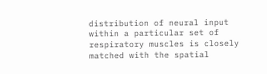distribution of neural input within a particular set of respiratory muscles is closely matched with the spatial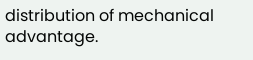distribution of mechanical advantage.